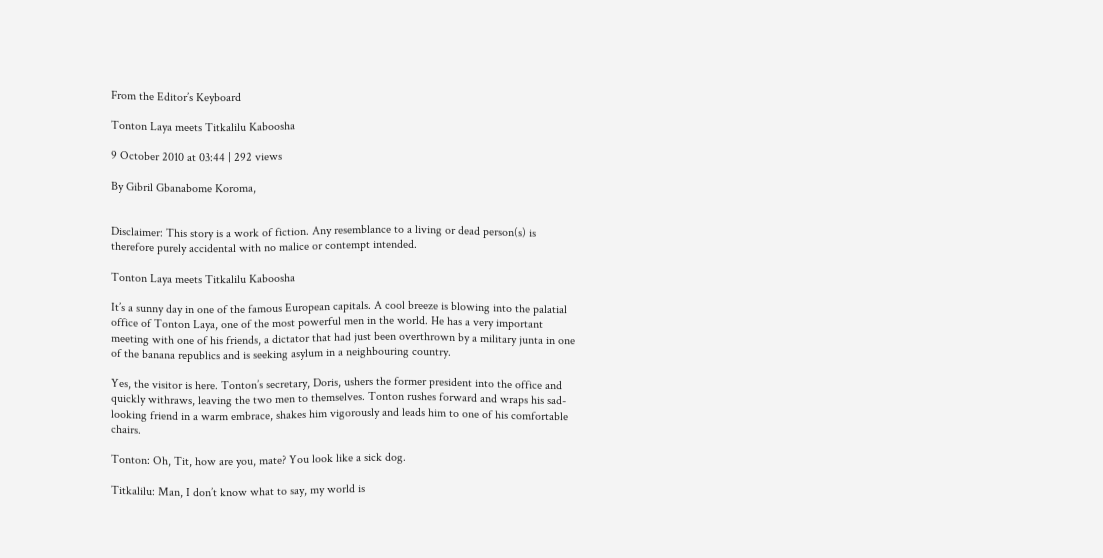From the Editor’s Keyboard

Tonton Laya meets Titkalilu Kaboosha

9 October 2010 at 03:44 | 292 views

By Gibril Gbanabome Koroma,


Disclaimer: This story is a work of fiction. Any resemblance to a living or dead person(s) is therefore purely accidental with no malice or contempt intended.

Tonton Laya meets Titkalilu Kaboosha

It’s a sunny day in one of the famous European capitals. A cool breeze is blowing into the palatial office of Tonton Laya, one of the most powerful men in the world. He has a very important meeting with one of his friends, a dictator that had just been overthrown by a military junta in one of the banana republics and is seeking asylum in a neighbouring country.

Yes, the visitor is here. Tonton’s secretary, Doris, ushers the former president into the office and quickly withraws, leaving the two men to themselves. Tonton rushes forward and wraps his sad-looking friend in a warm embrace, shakes him vigorously and leads him to one of his comfortable chairs.

Tonton: Oh, Tit, how are you, mate? You look like a sick dog.

Titkalilu: Man, I don’t know what to say, my world is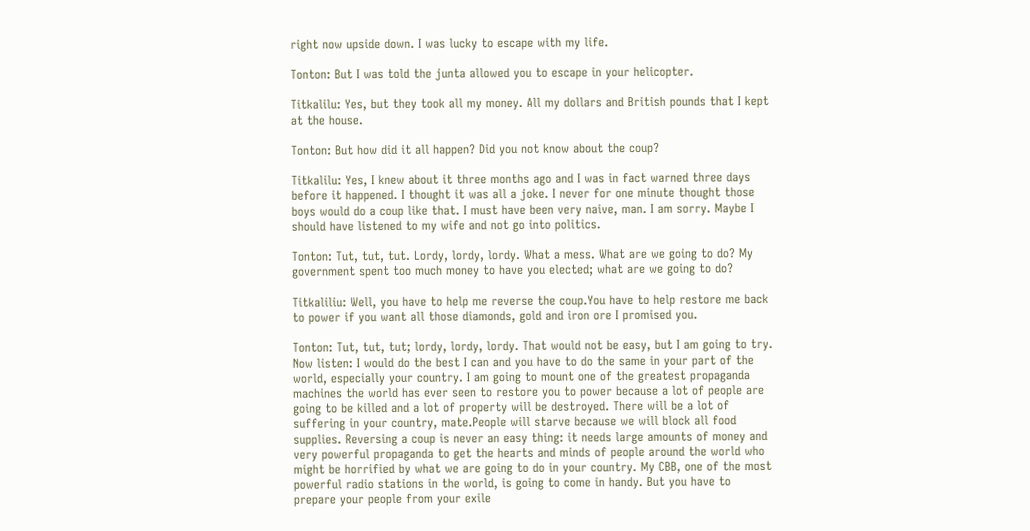right now upside down. I was lucky to escape with my life.

Tonton: But I was told the junta allowed you to escape in your helicopter.

Titkalilu: Yes, but they took all my money. All my dollars and British pounds that I kept at the house.

Tonton: But how did it all happen? Did you not know about the coup?

Titkalilu: Yes, I knew about it three months ago and I was in fact warned three days before it happened. I thought it was all a joke. I never for one minute thought those boys would do a coup like that. I must have been very naive, man. I am sorry. Maybe I should have listened to my wife and not go into politics.

Tonton: Tut, tut, tut. Lordy, lordy, lordy. What a mess. What are we going to do? My government spent too much money to have you elected; what are we going to do?

Titkaliliu: Well, you have to help me reverse the coup.You have to help restore me back to power if you want all those diamonds, gold and iron ore I promised you.

Tonton: Tut, tut, tut; lordy, lordy, lordy. That would not be easy, but I am going to try. Now listen: I would do the best I can and you have to do the same in your part of the world, especially your country. I am going to mount one of the greatest propaganda machines the world has ever seen to restore you to power because a lot of people are going to be killed and a lot of property will be destroyed. There will be a lot of suffering in your country, mate.People will starve because we will block all food supplies. Reversing a coup is never an easy thing: it needs large amounts of money and very powerful propaganda to get the hearts and minds of people around the world who might be horrified by what we are going to do in your country. My CBB, one of the most powerful radio stations in the world, is going to come in handy. But you have to prepare your people from your exile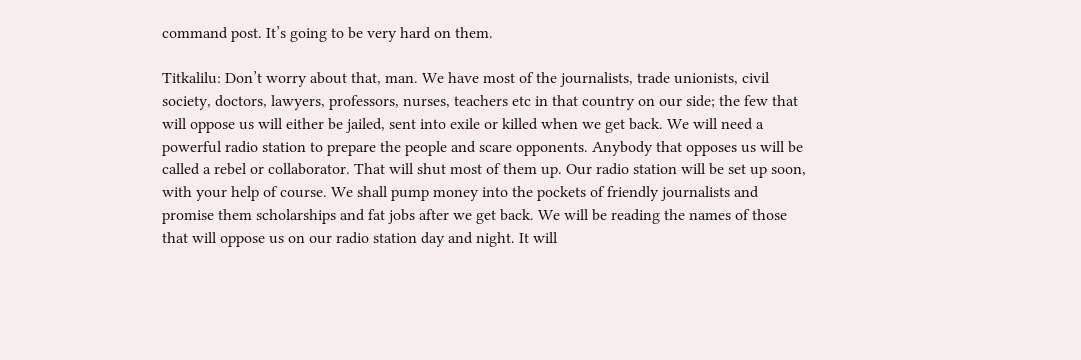command post. It’s going to be very hard on them.

Titkalilu: Don’t worry about that, man. We have most of the journalists, trade unionists, civil society, doctors, lawyers, professors, nurses, teachers etc in that country on our side; the few that will oppose us will either be jailed, sent into exile or killed when we get back. We will need a powerful radio station to prepare the people and scare opponents. Anybody that opposes us will be called a rebel or collaborator. That will shut most of them up. Our radio station will be set up soon, with your help of course. We shall pump money into the pockets of friendly journalists and promise them scholarships and fat jobs after we get back. We will be reading the names of those that will oppose us on our radio station day and night. It will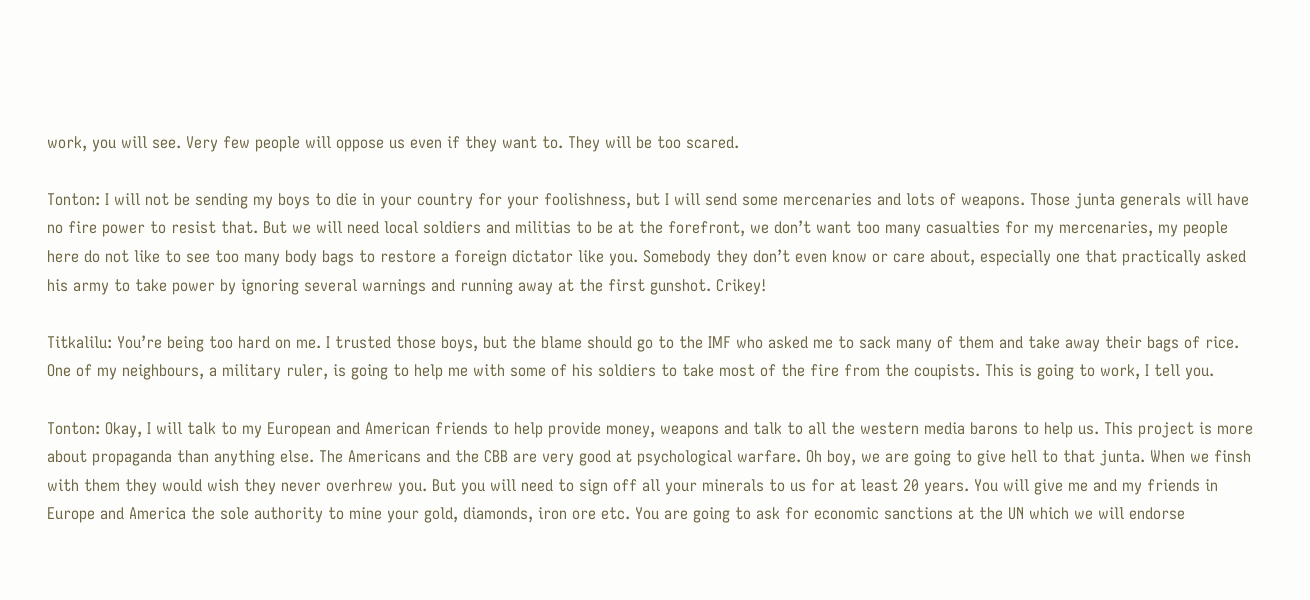work, you will see. Very few people will oppose us even if they want to. They will be too scared.

Tonton: I will not be sending my boys to die in your country for your foolishness, but I will send some mercenaries and lots of weapons. Those junta generals will have no fire power to resist that. But we will need local soldiers and militias to be at the forefront, we don’t want too many casualties for my mercenaries, my people here do not like to see too many body bags to restore a foreign dictator like you. Somebody they don’t even know or care about, especially one that practically asked his army to take power by ignoring several warnings and running away at the first gunshot. Crikey!

Titkalilu: You’re being too hard on me. I trusted those boys, but the blame should go to the IMF who asked me to sack many of them and take away their bags of rice. One of my neighbours, a military ruler, is going to help me with some of his soldiers to take most of the fire from the coupists. This is going to work, I tell you.

Tonton: Okay, I will talk to my European and American friends to help provide money, weapons and talk to all the western media barons to help us. This project is more about propaganda than anything else. The Americans and the CBB are very good at psychological warfare. Oh boy, we are going to give hell to that junta. When we finsh with them they would wish they never overhrew you. But you will need to sign off all your minerals to us for at least 20 years. You will give me and my friends in Europe and America the sole authority to mine your gold, diamonds, iron ore etc. You are going to ask for economic sanctions at the UN which we will endorse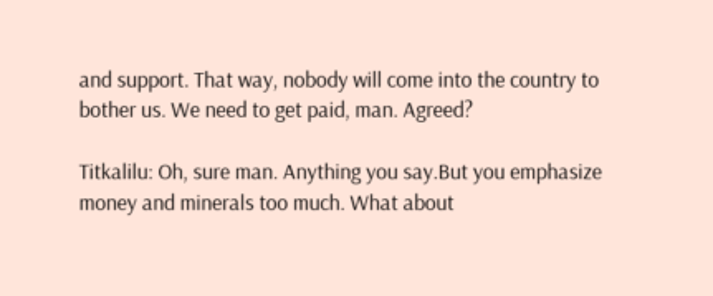and support. That way, nobody will come into the country to bother us. We need to get paid, man. Agreed?

Titkalilu: Oh, sure man. Anything you say.But you emphasize money and minerals too much. What about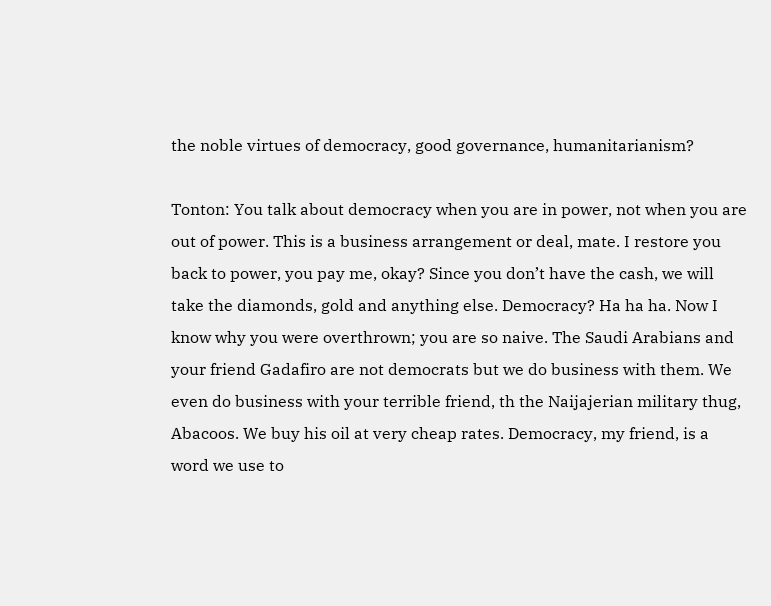the noble virtues of democracy, good governance, humanitarianism?

Tonton: You talk about democracy when you are in power, not when you are out of power. This is a business arrangement or deal, mate. I restore you back to power, you pay me, okay? Since you don’t have the cash, we will take the diamonds, gold and anything else. Democracy? Ha ha ha. Now I know why you were overthrown; you are so naive. The Saudi Arabians and your friend Gadafiro are not democrats but we do business with them. We even do business with your terrible friend, th the Naijajerian military thug, Abacoos. We buy his oil at very cheap rates. Democracy, my friend, is a word we use to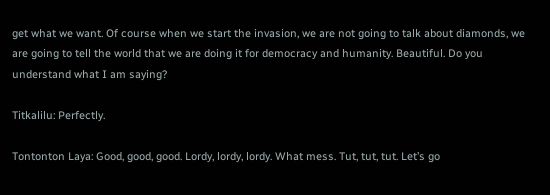get what we want. Of course when we start the invasion, we are not going to talk about diamonds, we are going to tell the world that we are doing it for democracy and humanity. Beautiful. Do you understand what I am saying?

Titkalilu: Perfectly.

Tontonton Laya: Good, good, good. Lordy, lordy, lordy. What mess. Tut, tut, tut. Let’s go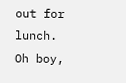out for lunch. Oh boy,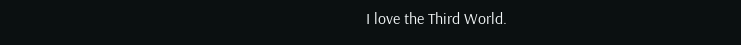I love the Third World.